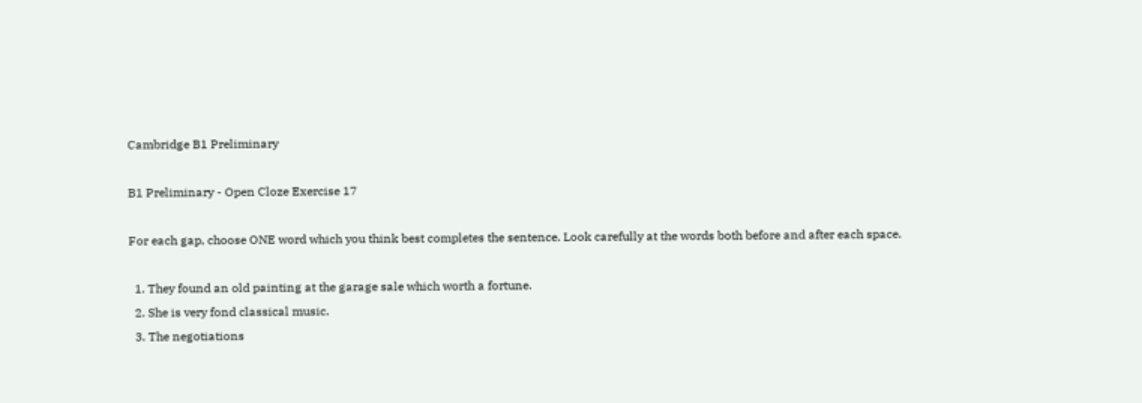Cambridge B1 Preliminary

B1 Preliminary - Open Cloze Exercise 17

For each gap, choose ONE word which you think best completes the sentence. Look carefully at the words both before and after each space.

  1. They found an old painting at the garage sale which worth a fortune.
  2. She is very fond classical music.
  3. The negotiations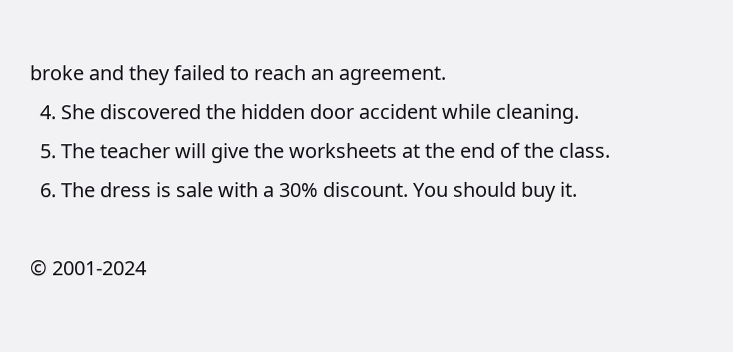broke and they failed to reach an agreement.
  4. She discovered the hidden door accident while cleaning.
  5. The teacher will give the worksheets at the end of the class.
  6. The dress is sale with a 30% discount. You should buy it.

© 2001-2024